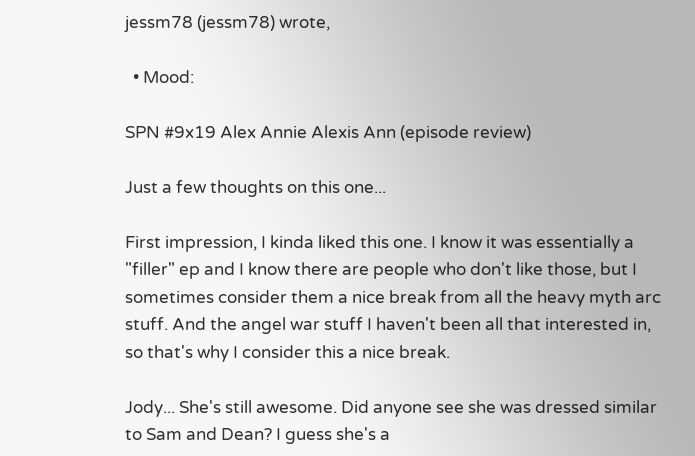jessm78 (jessm78) wrote,

  • Mood:

SPN #9x19 Alex Annie Alexis Ann (episode review)

Just a few thoughts on this one...

First impression, I kinda liked this one. I know it was essentially a "filler" ep and I know there are people who don't like those, but I sometimes consider them a nice break from all the heavy myth arc stuff. And the angel war stuff I haven't been all that interested in, so that's why I consider this a nice break.

Jody... She's still awesome. Did anyone see she was dressed similar to Sam and Dean? I guess she's a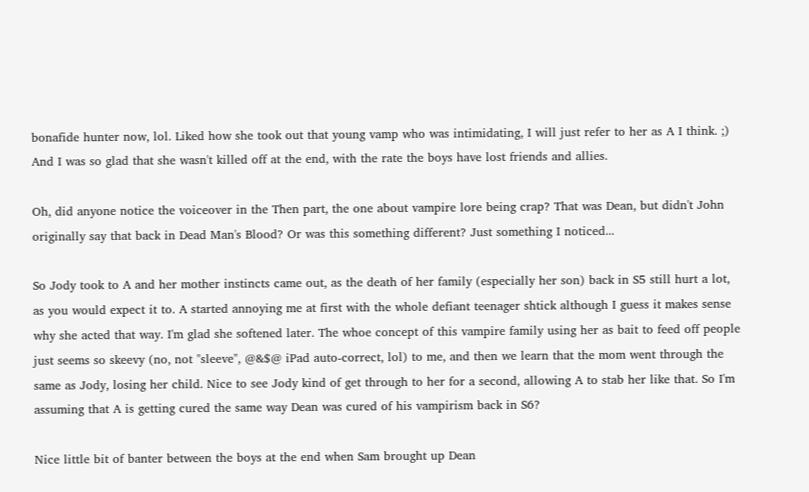bonafide hunter now, lol. Liked how she took out that young vamp who was intimidating, I will just refer to her as A I think. ;) And I was so glad that she wasn't killed off at the end, with the rate the boys have lost friends and allies.

Oh, did anyone notice the voiceover in the Then part, the one about vampire lore being crap? That was Dean, but didn't John originally say that back in Dead Man's Blood? Or was this something different? Just something I noticed...

So Jody took to A and her mother instincts came out, as the death of her family (especially her son) back in S5 still hurt a lot, as you would expect it to. A started annoying me at first with the whole defiant teenager shtick although I guess it makes sense why she acted that way. I'm glad she softened later. The whoe concept of this vampire family using her as bait to feed off people just seems so skeevy (no, not "sleeve", @&$@ iPad auto-correct, lol) to me, and then we learn that the mom went through the same as Jody, losing her child. Nice to see Jody kind of get through to her for a second, allowing A to stab her like that. So I'm assuming that A is getting cured the same way Dean was cured of his vampirism back in S6?

Nice little bit of banter between the boys at the end when Sam brought up Dean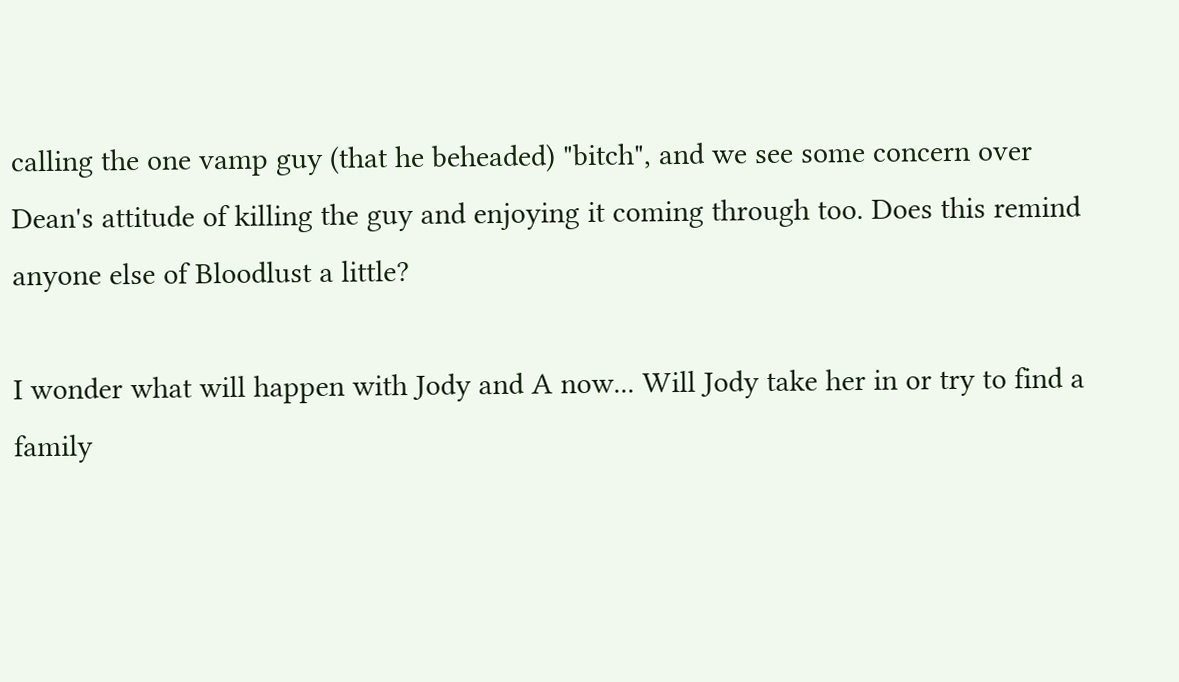calling the one vamp guy (that he beheaded) "bitch", and we see some concern over Dean's attitude of killing the guy and enjoying it coming through too. Does this remind anyone else of Bloodlust a little?

I wonder what will happen with Jody and A now... Will Jody take her in or try to find a family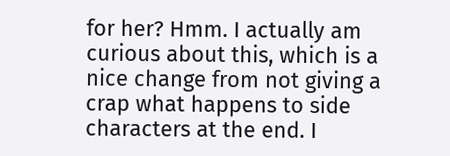for her? Hmm. I actually am curious about this, which is a nice change from not giving a crap what happens to side characters at the end. I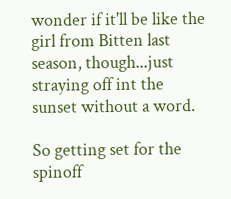wonder if it'll be like the girl from Bitten last season, though...just straying off int the sunset without a word.

So getting set for the spinoff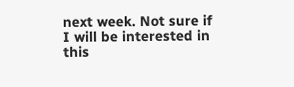next week. Not sure if I will be interested in this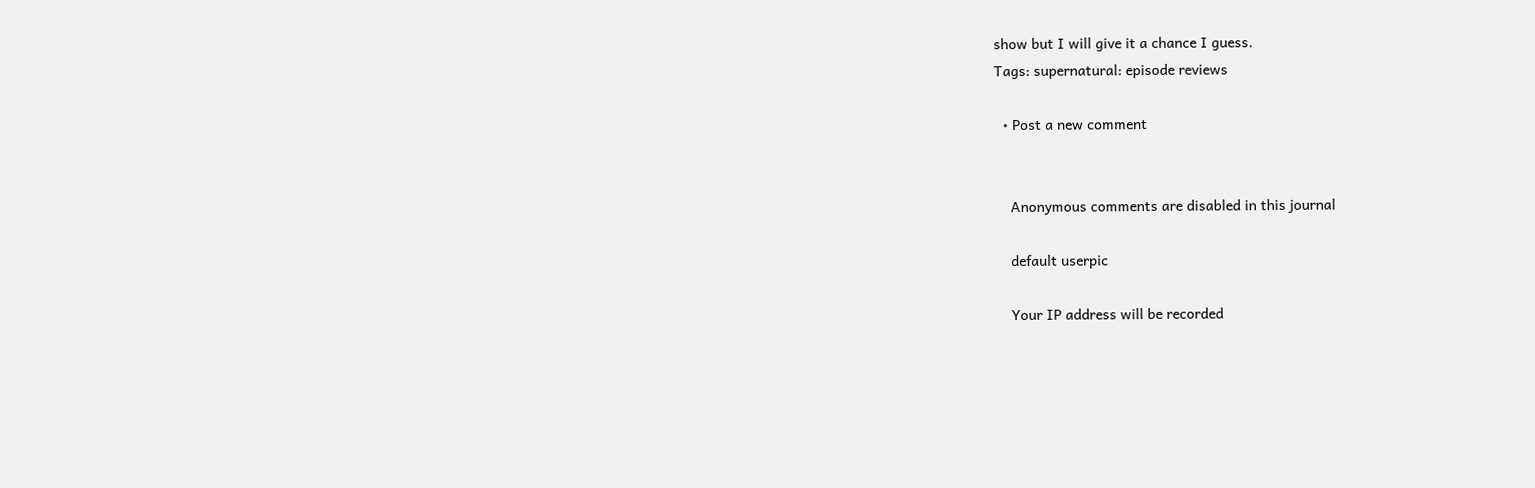show but I will give it a chance I guess.
Tags: supernatural: episode reviews

  • Post a new comment


    Anonymous comments are disabled in this journal

    default userpic

    Your IP address will be recorded